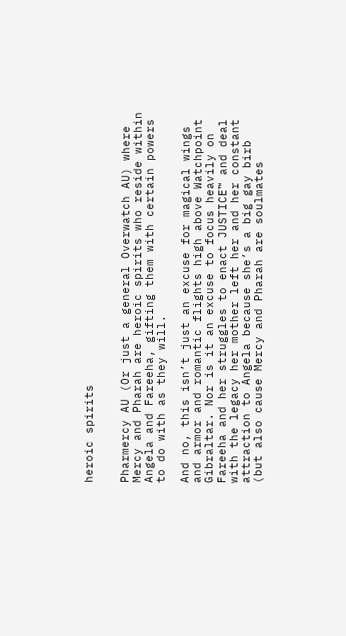heroic spirits


Pharmercy AU (Or just a general Overwatch AU) where Mercy and Pharah are heroic spirits who reside within Angela and Fareeha, gifting them with certain powers to do with as they will.

And no, this isn’t just an excuse for magical wings and armor and romantic flights high above Watchpoint Gibraltar. Nor is it an excuse to focus heavily on Fareeha and her struggles to enact JUSTICE™ and deal with the legacy her mother left her and her constant attraction to Angela because she’s a big gay birb (but also cause Mercy and Pharah are soulmates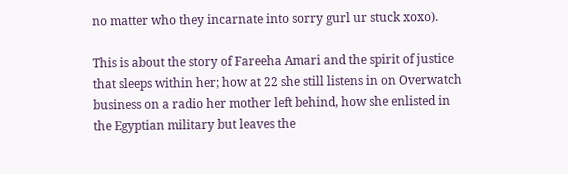no matter who they incarnate into sorry gurl ur stuck xoxo).

This is about the story of Fareeha Amari and the spirit of justice that sleeps within her; how at 22 she still listens in on Overwatch business on a radio her mother left behind, how she enlisted in the Egyptian military but leaves the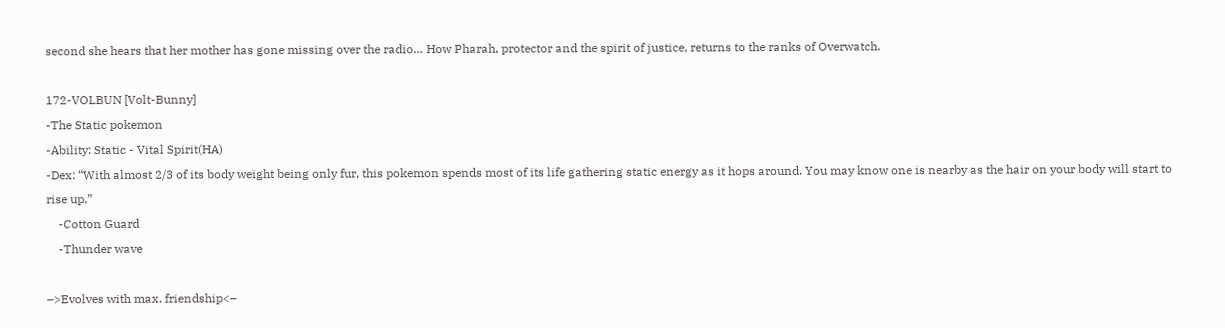second she hears that her mother has gone missing over the radio… How Pharah, protector and the spirit of justice, returns to the ranks of Overwatch.

172-VOLBUN [Volt-Bunny]
-The Static pokemon
-Ability: Static - Vital Spirit(HA)
-Dex: “With almost 2/3 of its body weight being only fur, this pokemon spends most of its life gathering static energy as it hops around. You may know one is nearby as the hair on your body will start to rise up.”
    -Cotton Guard
    -Thunder wave

–>Evolves with max. friendship<–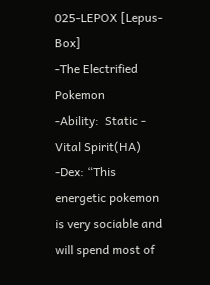025-LEPOX [Lepus-Box]
-The Electrified Pokemon
-Ability:  Static - Vital Spirit(HA)
-Dex: “This energetic pokemon is very sociable and will spend most of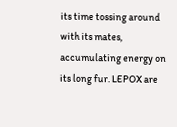its time tossing around with its mates, accumulating energy on its long fur. LEPOX are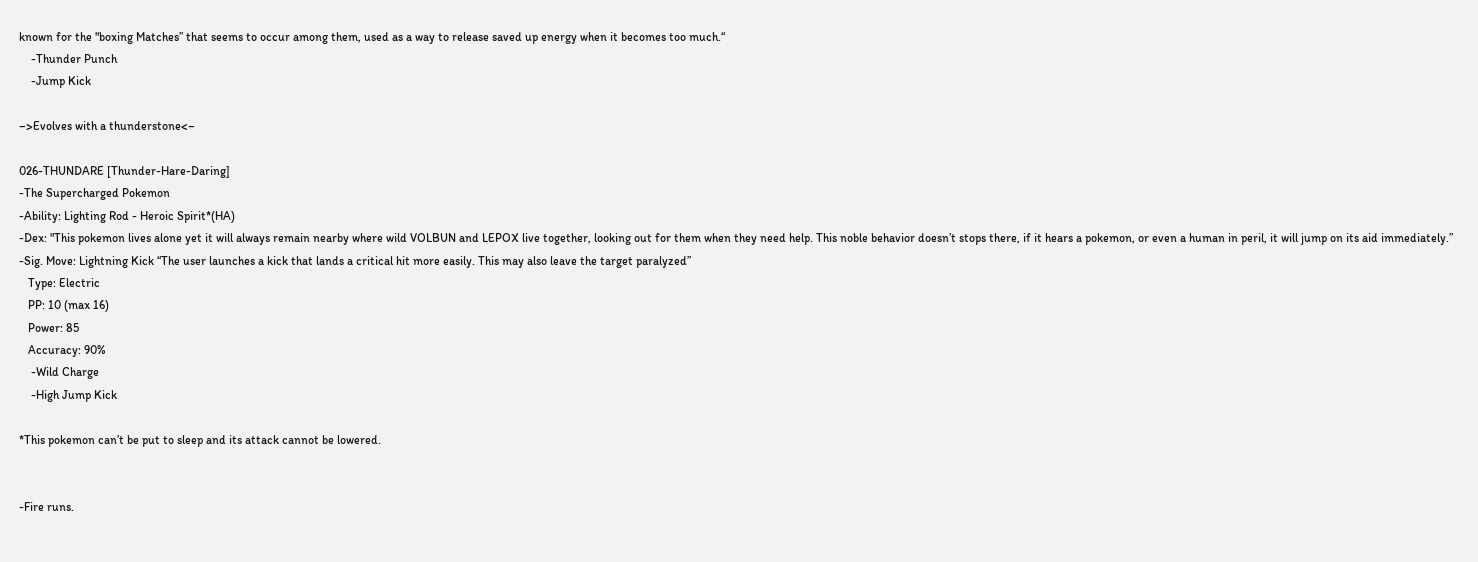known for the "boxing Matches” that seems to occur among them, used as a way to release saved up energy when it becomes too much.“
    -Thunder Punch
    -Jump Kick

–>Evolves with a thunderstone<–

026-THUNDARE [Thunder-Hare-Daring]
-The Supercharged Pokemon
-Ability: Lighting Rod - Heroic Spirit*(HA)
-Dex: "This pokemon lives alone yet it will always remain nearby where wild VOLBUN and LEPOX live together, looking out for them when they need help. This noble behavior doesn’t stops there, if it hears a pokemon, or even a human in peril, it will jump on its aid immediately.”
-Sig. Move: Lightning Kick “The user launches a kick that lands a critical hit more easily. This may also leave the target paralyzed”
   Type: Electric
   PP: 10 (max 16)
   Power: 85
   Accuracy: 90%
    -Wild Charge
    -High Jump Kick

*This pokemon can’t be put to sleep and its attack cannot be lowered.


-Fire runs.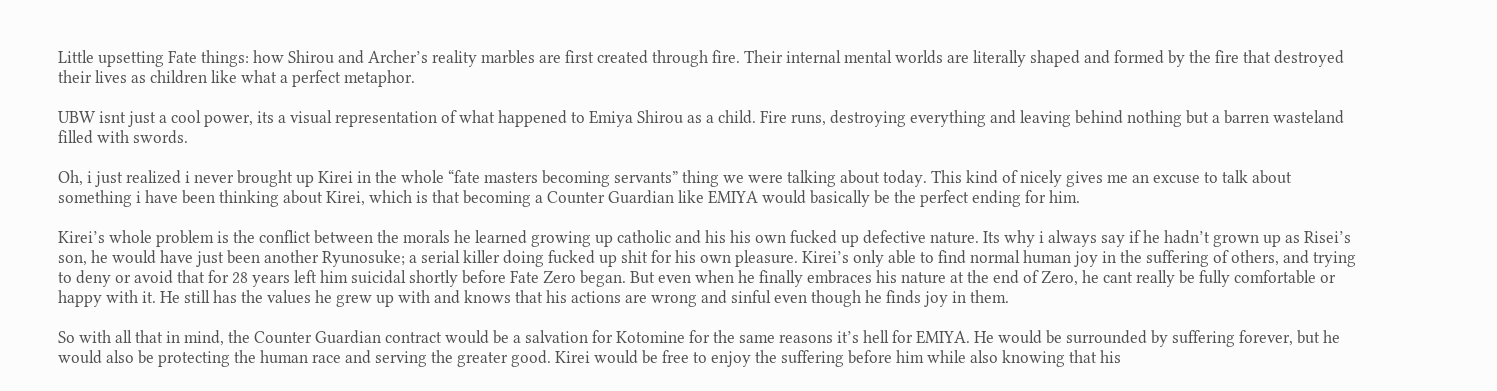Little upsetting Fate things: how Shirou and Archer’s reality marbles are first created through fire. Their internal mental worlds are literally shaped and formed by the fire that destroyed their lives as children like what a perfect metaphor.

UBW isnt just a cool power, its a visual representation of what happened to Emiya Shirou as a child. Fire runs, destroying everything and leaving behind nothing but a barren wasteland filled with swords.

Oh, i just realized i never brought up Kirei in the whole “fate masters becoming servants” thing we were talking about today. This kind of nicely gives me an excuse to talk about something i have been thinking about Kirei, which is that becoming a Counter Guardian like EMIYA would basically be the perfect ending for him.

Kirei’s whole problem is the conflict between the morals he learned growing up catholic and his his own fucked up defective nature. Its why i always say if he hadn’t grown up as Risei’s son, he would have just been another Ryunosuke; a serial killer doing fucked up shit for his own pleasure. Kirei’s only able to find normal human joy in the suffering of others, and trying to deny or avoid that for 28 years left him suicidal shortly before Fate Zero began. But even when he finally embraces his nature at the end of Zero, he cant really be fully comfortable or happy with it. He still has the values he grew up with and knows that his actions are wrong and sinful even though he finds joy in them.

So with all that in mind, the Counter Guardian contract would be a salvation for Kotomine for the same reasons it’s hell for EMIYA. He would be surrounded by suffering forever, but he would also be protecting the human race and serving the greater good. Kirei would be free to enjoy the suffering before him while also knowing that his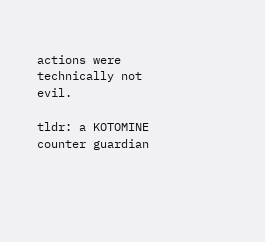actions were technically not evil.

tldr: a KOTOMINE counter guardian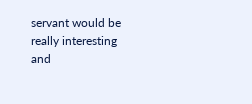servant would be really interesting and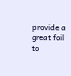provide a great foil to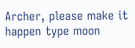Archer, please make it happen type moon